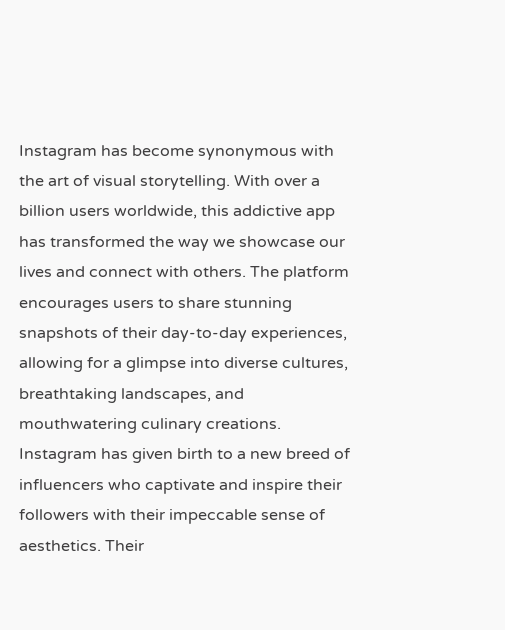Instagram has become synonymous with the art of visual storytelling. With over a billion users worldwide, this addictive app has transformed the way we showcase our lives and connect with others. The platform encourages users to share stunning snapshots of their day-to-day experiences, allowing for a glimpse into diverse cultures, breathtaking landscapes, and mouthwatering culinary creations. Instagram has given birth to a new breed of influencers who captivate and inspire their followers with their impeccable sense of aesthetics. Their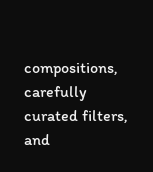compositions, carefully curated filters, and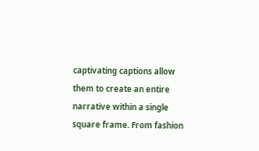captivating captions allow them to create an entire narrative within a single square frame. From fashion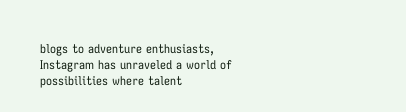blogs to adventure enthusiasts, Instagram has unraveled a world of possibilities where talent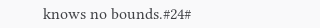knows no bounds.#24#